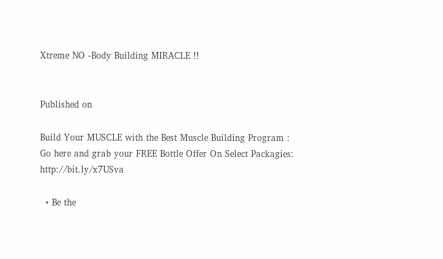Xtreme NO -Body Building MIRACLE !!


Published on

Build Your MUSCLE with the Best Muscle Building Program :
Go here and grab your FREE Bottle Offer On Select Packagies: http://bit.ly/x7USva

  • Be the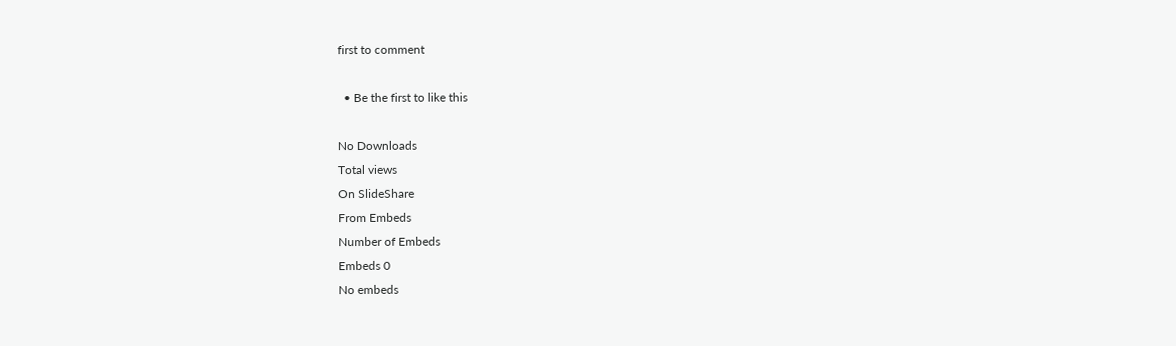first to comment

  • Be the first to like this

No Downloads
Total views
On SlideShare
From Embeds
Number of Embeds
Embeds 0
No embeds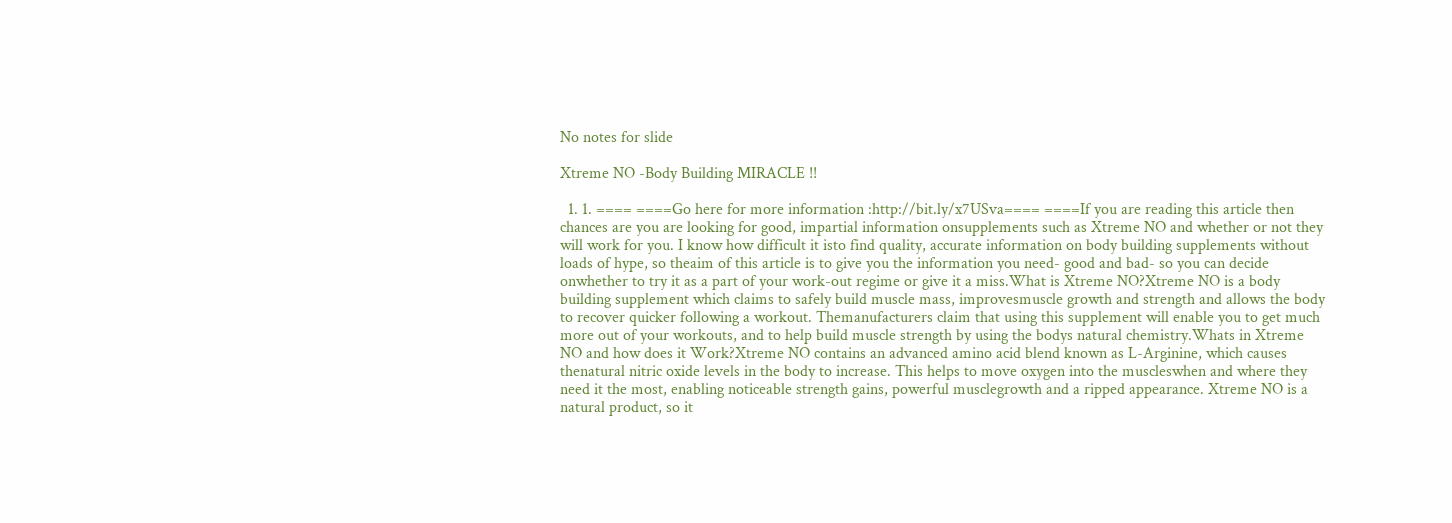No notes for slide

Xtreme NO -Body Building MIRACLE !!

  1. 1. ==== ====Go here for more information :http://bit.ly/x7USva==== ====If you are reading this article then chances are you are looking for good, impartial information onsupplements such as Xtreme NO and whether or not they will work for you. I know how difficult it isto find quality, accurate information on body building supplements without loads of hype, so theaim of this article is to give you the information you need- good and bad- so you can decide onwhether to try it as a part of your work-out regime or give it a miss.What is Xtreme NO?Xtreme NO is a body building supplement which claims to safely build muscle mass, improvesmuscle growth and strength and allows the body to recover quicker following a workout. Themanufacturers claim that using this supplement will enable you to get much more out of your workouts, and to help build muscle strength by using the bodys natural chemistry.Whats in Xtreme NO and how does it Work?Xtreme NO contains an advanced amino acid blend known as L-Arginine, which causes thenatural nitric oxide levels in the body to increase. This helps to move oxygen into the muscleswhen and where they need it the most, enabling noticeable strength gains, powerful musclegrowth and a ripped appearance. Xtreme NO is a natural product, so it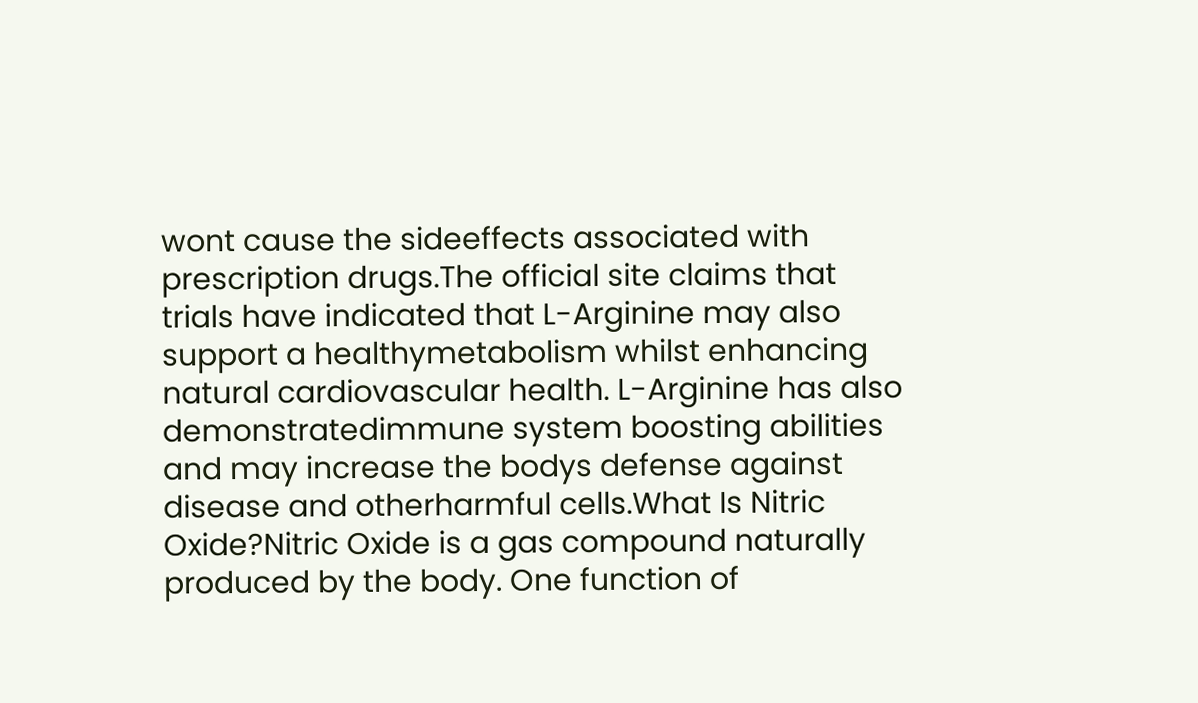wont cause the sideeffects associated with prescription drugs.The official site claims that trials have indicated that L-Arginine may also support a healthymetabolism whilst enhancing natural cardiovascular health. L-Arginine has also demonstratedimmune system boosting abilities and may increase the bodys defense against disease and otherharmful cells.What Is Nitric Oxide?Nitric Oxide is a gas compound naturally produced by the body. One function of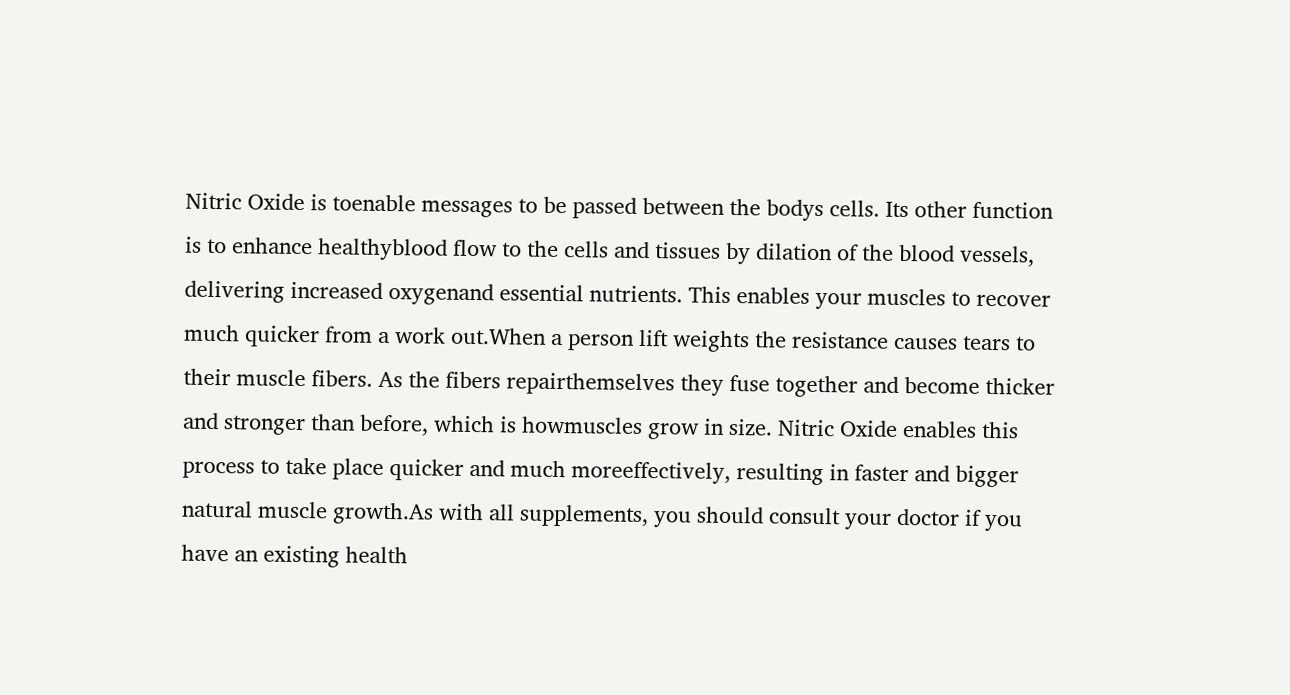Nitric Oxide is toenable messages to be passed between the bodys cells. Its other function is to enhance healthyblood flow to the cells and tissues by dilation of the blood vessels, delivering increased oxygenand essential nutrients. This enables your muscles to recover much quicker from a work out.When a person lift weights the resistance causes tears to their muscle fibers. As the fibers repairthemselves they fuse together and become thicker and stronger than before, which is howmuscles grow in size. Nitric Oxide enables this process to take place quicker and much moreeffectively, resulting in faster and bigger natural muscle growth.As with all supplements, you should consult your doctor if you have an existing health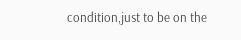condition,just to be on the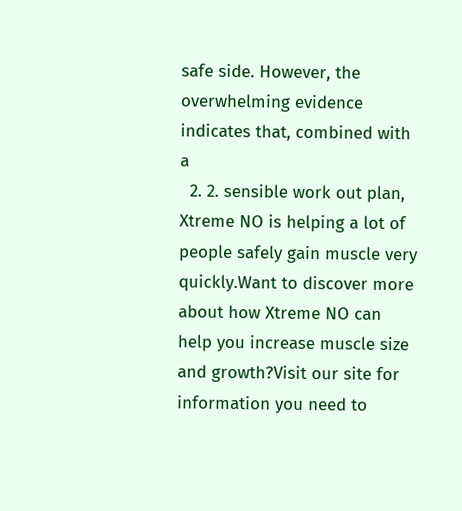safe side. However, the overwhelming evidence indicates that, combined with a
  2. 2. sensible work out plan, Xtreme NO is helping a lot of people safely gain muscle very quickly.Want to discover more about how Xtreme NO can help you increase muscle size and growth?Visit our site for information you need to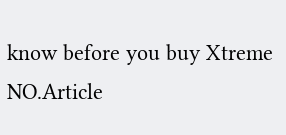know before you buy Xtreme NO.Article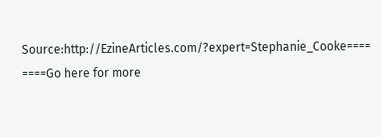Source:http://EzineArticles.com/?expert=Stephanie_Cooke==== ====Go here for more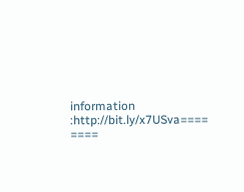information :http://bit.ly/x7USva==== ====